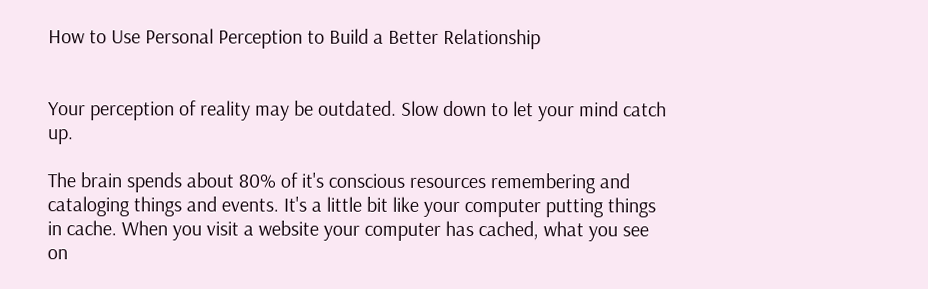How to Use Personal Perception to Build a Better Relationship


Your perception of reality may be outdated. Slow down to let your mind catch up.

The brain spends about 80% of it's conscious resources remembering and cataloging things and events. It's a little bit like your computer putting things in cache. When you visit a website your computer has cached, what you see on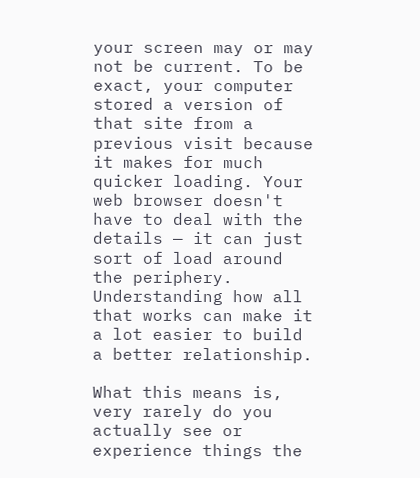your screen may or may not be current. To be exact, your computer stored a version of that site from a previous visit because it makes for much quicker loading. Your web browser doesn't have to deal with the details — it can just sort of load around the periphery.  Understanding how all that works can make it a lot easier to build a better relationship.

What this means is, very rarely do you actually see or experience things the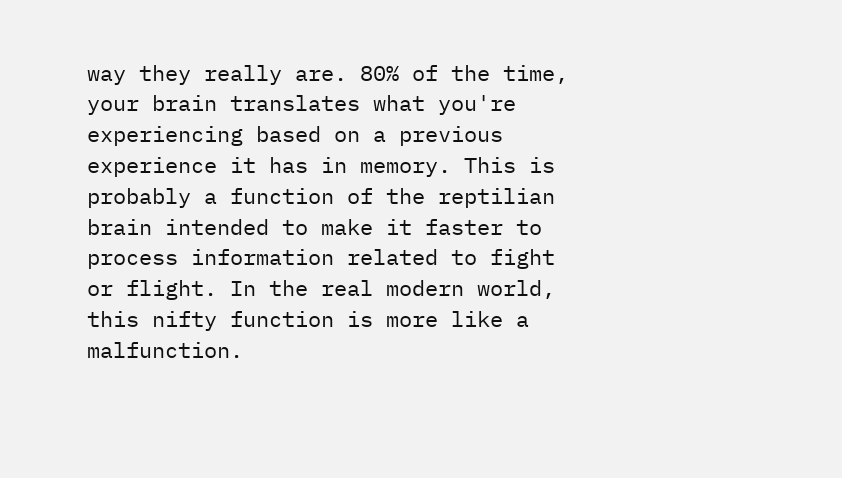way they really are. 80% of the time, your brain translates what you're experiencing based on a previous experience it has in memory. This is probably a function of the reptilian brain intended to make it faster to process information related to fight or flight. In the real modern world, this nifty function is more like a malfunction.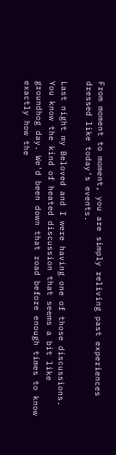From moment to moment, you are simply reliving past experiences dressed like today's events.

Last night my Beloved and I were having one of those discussions. You know the kind of heated discussion that seems a bit like groundhog day. We'd been down that road before enough times to know exactly how the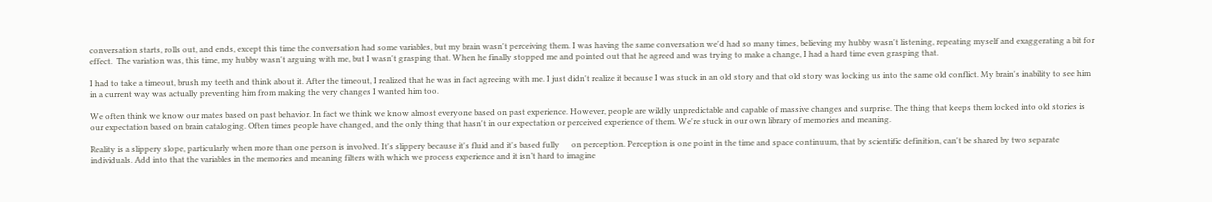conversation starts, rolls out, and ends, except this time the conversation had some variables, but my brain wasn't perceiving them. I was having the same conversation we'd had so many times, believing my hubby wasn't listening, repeating myself and exaggerating a bit for effect.  The variation was, this time, my hubby wasn't arguing with me, but I wasn't grasping that. When he finally stopped me and pointed out that he agreed and was trying to make a change, I had a hard time even grasping that.

I had to take a timeout, brush my teeth and think about it. After the timeout, I realized that he was in fact agreeing with me. I just didn't realize it because I was stuck in an old story and that old story was locking us into the same old conflict. My brain's inability to see him in a current way was actually preventing him from making the very changes I wanted him too.

We often think we know our mates based on past behavior. In fact we think we know almost everyone based on past experience. However, people are wildly unpredictable and capable of massive changes and surprise. The thing that keeps them locked into old stories is our expectation based on brain cataloging. Often times people have changed, and the only thing that hasn't in our expectation or perceived experience of them. We're stuck in our own library of memories and meaning.

Reality is a slippery slope, particularly when more than one person is involved. It's slippery because it's fluid and it's based fully      on perception. Perception is one point in the time and space continuum, that by scientific definition, can't be shared by two separate individuals. Add into that the variables in the memories and meaning filters with which we process experience and it isn’t hard to imagine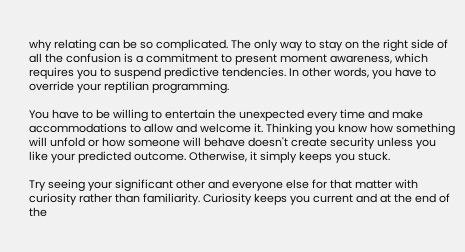why relating can be so complicated. The only way to stay on the right side of all the confusion is a commitment to present moment awareness, which requires you to suspend predictive tendencies. In other words, you have to override your reptilian programming.

You have to be willing to entertain the unexpected every time and make accommodations to allow and welcome it. Thinking you know how something will unfold or how someone will behave doesn't create security unless you like your predicted outcome. Otherwise, it simply keeps you stuck.

Try seeing your significant other and everyone else for that matter with curiosity rather than familiarity. Curiosity keeps you current and at the end of the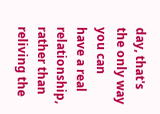day, that's the only way you can have a real relationship, rather than reliving the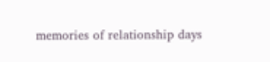memories of relationship days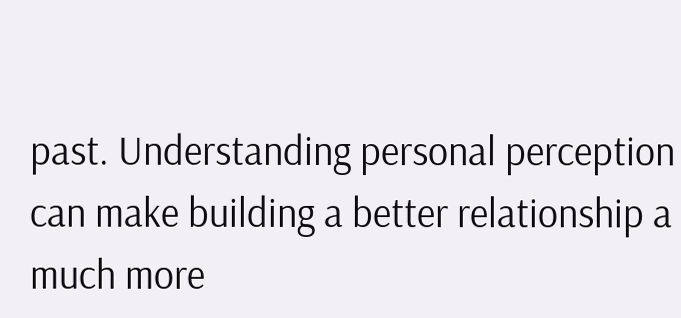past. Understanding personal perception can make building a better relationship a much more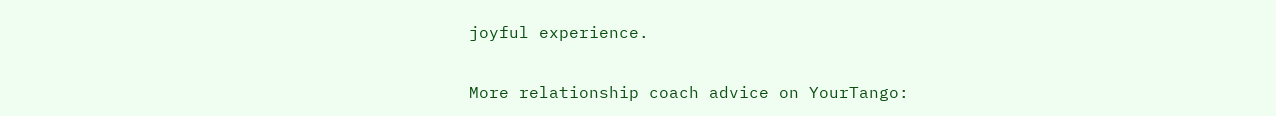joyful experience.

More relationship coach advice on YourTango: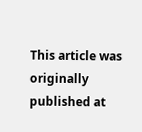This article was originally published at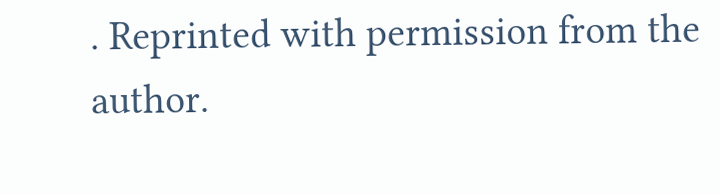. Reprinted with permission from the author.